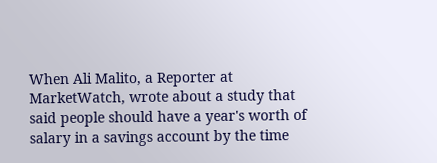When Ali Malito, a Reporter at MarketWatch, wrote about a study that said people should have a year's worth of salary in a savings account by the time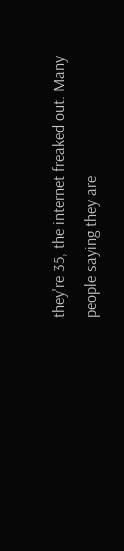they're 35, the internet freaked out. Many people saying they are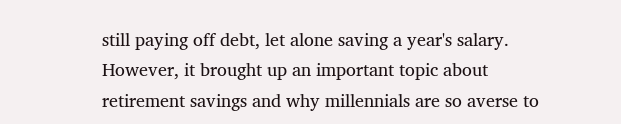still paying off debt, let alone saving a year's salary. However, it brought up an important topic about retirement savings and why millennials are so averse to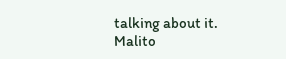talking about it. Malito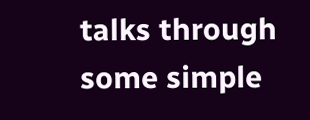talks through some simple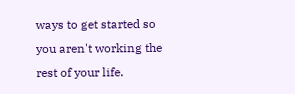ways to get started so you aren't working the rest of your life.